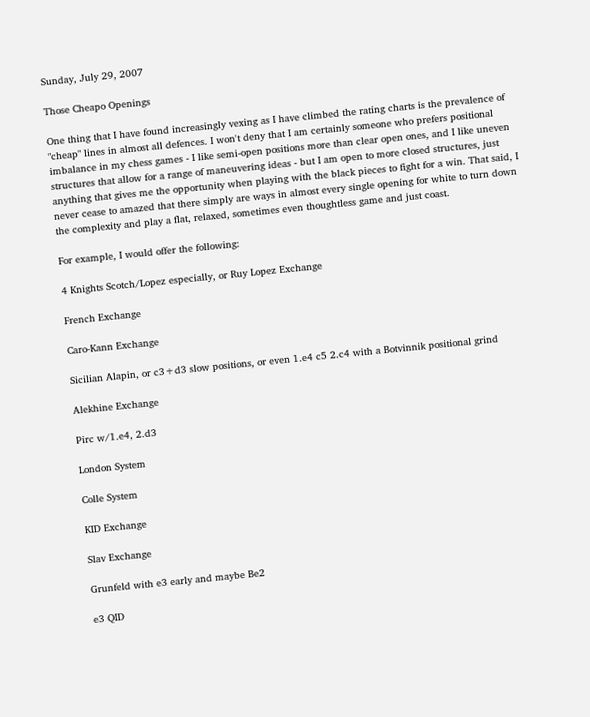Sunday, July 29, 2007

Those Cheapo Openings

One thing that I have found increasingly vexing as I have climbed the rating charts is the prevalence of "cheap" lines in almost all defences. I won't deny that I am certainly someone who prefers positional imbalance in my chess games - I like semi-open positions more than clear open ones, and I like uneven structures that allow for a range of maneuvering ideas - but I am open to more closed structures, just anything that gives me the opportunity when playing with the black pieces to fight for a win. That said, I never cease to amazed that there simply are ways in almost every single opening for white to turn down the complexity and play a flat, relaxed, sometimes even thoughtless game and just coast.

For example, I would offer the following:

4 Knights Scotch/Lopez especially, or Ruy Lopez Exchange

French Exchange

Caro-Kann Exchange

Sicilian Alapin, or c3+d3 slow positions, or even 1.e4 c5 2.c4 with a Botvinnik positional grind

Alekhine Exchange

Pirc w/1.e4, 2.d3

London System

Colle System

KID Exchange

Slav Exchange

Grunfeld with e3 early and maybe Be2

e3 QID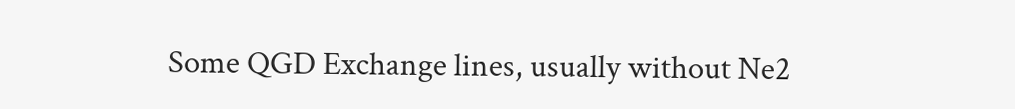Some QGD Exchange lines, usually without Ne2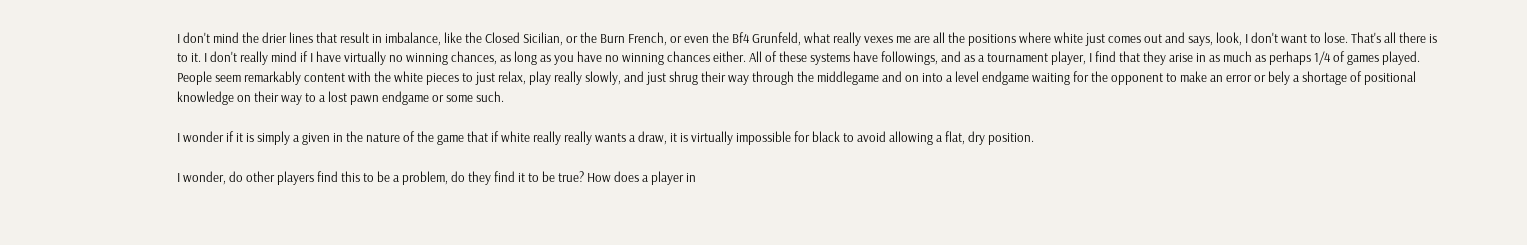I don't mind the drier lines that result in imbalance, like the Closed Sicilian, or the Burn French, or even the Bf4 Grunfeld, what really vexes me are all the positions where white just comes out and says, look, I don't want to lose. That's all there is to it. I don't really mind if I have virtually no winning chances, as long as you have no winning chances either. All of these systems have followings, and as a tournament player, I find that they arise in as much as perhaps 1/4 of games played. People seem remarkably content with the white pieces to just relax, play really slowly, and just shrug their way through the middlegame and on into a level endgame waiting for the opponent to make an error or bely a shortage of positional knowledge on their way to a lost pawn endgame or some such.

I wonder if it is simply a given in the nature of the game that if white really really wants a draw, it is virtually impossible for black to avoid allowing a flat, dry position.

I wonder, do other players find this to be a problem, do they find it to be true? How does a player in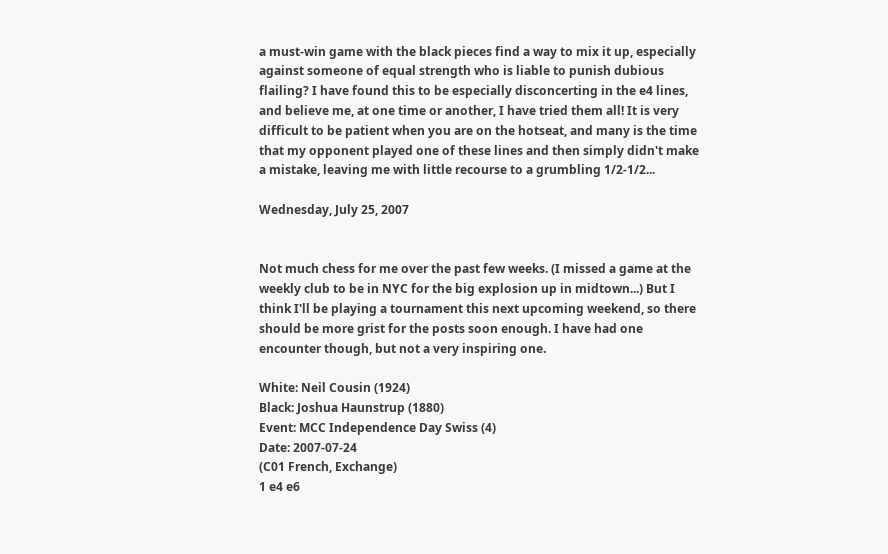a must-win game with the black pieces find a way to mix it up, especially against someone of equal strength who is liable to punish dubious flailing? I have found this to be especially disconcerting in the e4 lines, and believe me, at one time or another, I have tried them all! It is very difficult to be patient when you are on the hotseat, and many is the time that my opponent played one of these lines and then simply didn't make a mistake, leaving me with little recourse to a grumbling 1/2-1/2...

Wednesday, July 25, 2007


Not much chess for me over the past few weeks. (I missed a game at the weekly club to be in NYC for the big explosion up in midtown...) But I think I'll be playing a tournament this next upcoming weekend, so there should be more grist for the posts soon enough. I have had one encounter though, but not a very inspiring one.

White: Neil Cousin (1924)
Black: Joshua Haunstrup (1880)
Event: MCC Independence Day Swiss (4)
Date: 2007-07-24
(C01 French, Exchange)
1 e4 e6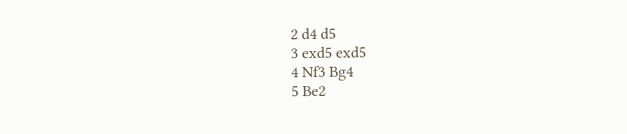2 d4 d5
3 exd5 exd5
4 Nf3 Bg4
5 Be2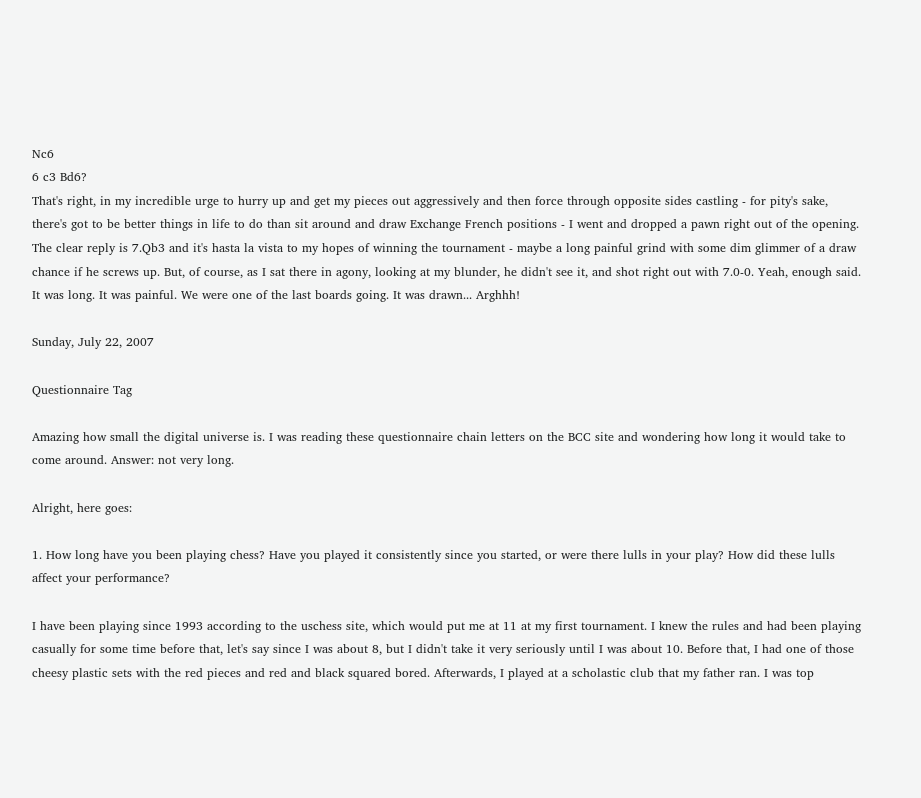Nc6
6 c3 Bd6?
That's right, in my incredible urge to hurry up and get my pieces out aggressively and then force through opposite sides castling - for pity's sake, there's got to be better things in life to do than sit around and draw Exchange French positions - I went and dropped a pawn right out of the opening. The clear reply is 7.Qb3 and it's hasta la vista to my hopes of winning the tournament - maybe a long painful grind with some dim glimmer of a draw chance if he screws up. But, of course, as I sat there in agony, looking at my blunder, he didn't see it, and shot right out with 7.0-0. Yeah, enough said. It was long. It was painful. We were one of the last boards going. It was drawn... Arghhh!

Sunday, July 22, 2007

Questionnaire Tag

Amazing how small the digital universe is. I was reading these questionnaire chain letters on the BCC site and wondering how long it would take to come around. Answer: not very long.

Alright, here goes:

1. How long have you been playing chess? Have you played it consistently since you started, or were there lulls in your play? How did these lulls affect your performance?

I have been playing since 1993 according to the uschess site, which would put me at 11 at my first tournament. I knew the rules and had been playing casually for some time before that, let's say since I was about 8, but I didn't take it very seriously until I was about 10. Before that, I had one of those cheesy plastic sets with the red pieces and red and black squared bored. Afterwards, I played at a scholastic club that my father ran. I was top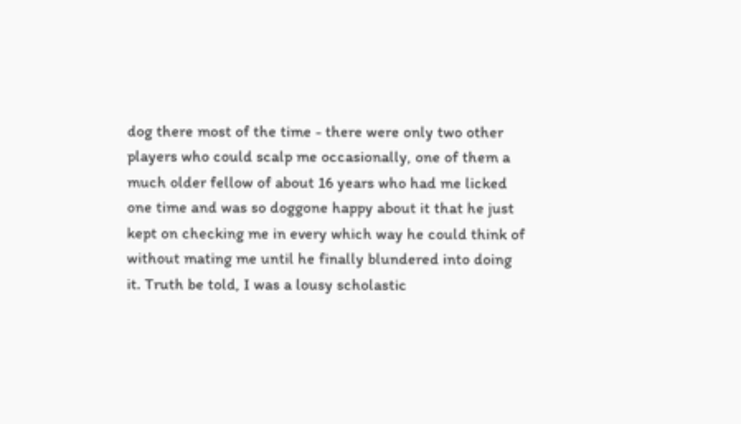dog there most of the time - there were only two other players who could scalp me occasionally, one of them a much older fellow of about 16 years who had me licked one time and was so doggone happy about it that he just kept on checking me in every which way he could think of without mating me until he finally blundered into doing it. Truth be told, I was a lousy scholastic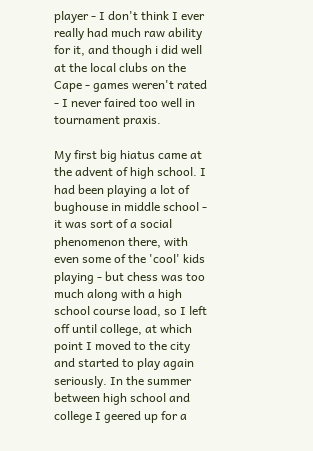player - I don't think I ever really had much raw ability for it, and though i did well at the local clubs on the Cape - games weren't rated - I never faired too well in tournament praxis.

My first big hiatus came at the advent of high school. I had been playing a lot of bughouse in middle school - it was sort of a social phenomenon there, with even some of the 'cool' kids playing - but chess was too much along with a high school course load, so I left off until college, at which point I moved to the city and started to play again seriously. In the summer between high school and college I geered up for a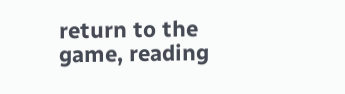return to the game, reading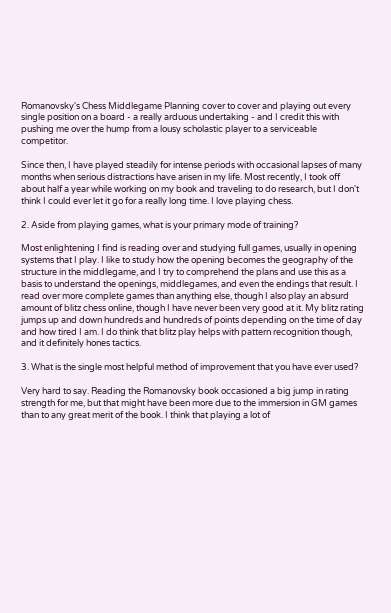Romanovsky's Chess Middlegame Planning cover to cover and playing out every single position on a board - a really arduous undertaking - and I credit this with pushing me over the hump from a lousy scholastic player to a serviceable competitor.

Since then, I have played steadily for intense periods with occasional lapses of many months when serious distractions have arisen in my life. Most recently, I took off about half a year while working on my book and traveling to do research, but I don't think I could ever let it go for a really long time. I love playing chess.

2. Aside from playing games, what is your primary mode of training?

Most enlightening I find is reading over and studying full games, usually in opening systems that I play. I like to study how the opening becomes the geography of the structure in the middlegame, and I try to comprehend the plans and use this as a basis to understand the openings, middlegames, and even the endings that result. I read over more complete games than anything else, though I also play an absurd amount of blitz chess online, though I have never been very good at it. My blitz rating jumps up and down hundreds and hundreds of points depending on the time of day and how tired I am. I do think that blitz play helps with pattern recognition though, and it definitely hones tactics.

3. What is the single most helpful method of improvement that you have ever used?

Very hard to say. Reading the Romanovsky book occasioned a big jump in rating strength for me, but that might have been more due to the immersion in GM games than to any great merit of the book. I think that playing a lot of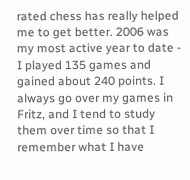rated chess has really helped me to get better. 2006 was my most active year to date - I played 135 games and gained about 240 points. I always go over my games in Fritz, and I tend to study them over time so that I remember what I have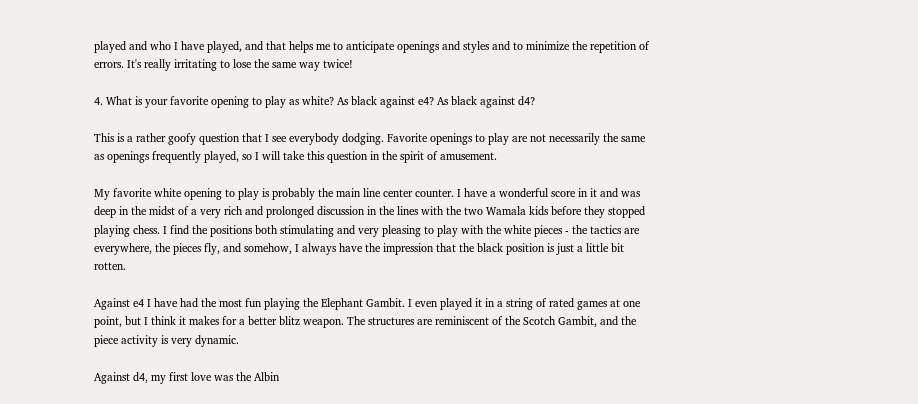played and who I have played, and that helps me to anticipate openings and styles and to minimize the repetition of errors. It's really irritating to lose the same way twice!

4. What is your favorite opening to play as white? As black against e4? As black against d4?

This is a rather goofy question that I see everybody dodging. Favorite openings to play are not necessarily the same as openings frequently played, so I will take this question in the spirit of amusement.

My favorite white opening to play is probably the main line center counter. I have a wonderful score in it and was deep in the midst of a very rich and prolonged discussion in the lines with the two Wamala kids before they stopped playing chess. I find the positions both stimulating and very pleasing to play with the white pieces - the tactics are everywhere, the pieces fly, and somehow, I always have the impression that the black position is just a little bit rotten.

Against e4 I have had the most fun playing the Elephant Gambit. I even played it in a string of rated games at one point, but I think it makes for a better blitz weapon. The structures are reminiscent of the Scotch Gambit, and the piece activity is very dynamic.

Against d4, my first love was the Albin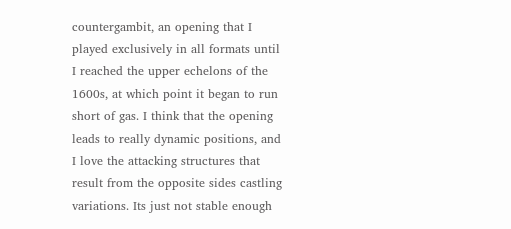countergambit, an opening that I played exclusively in all formats until I reached the upper echelons of the 1600s, at which point it began to run short of gas. I think that the opening leads to really dynamic positions, and I love the attacking structures that result from the opposite sides castling variations. Its just not stable enough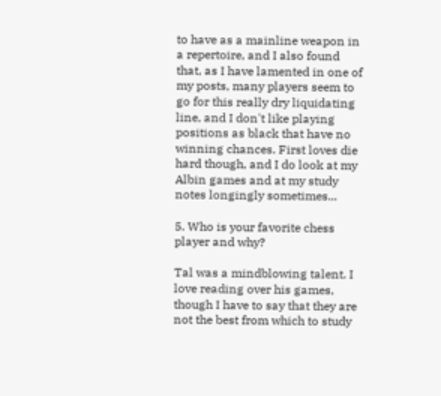to have as a mainline weapon in a repertoire, and I also found that, as I have lamented in one of my posts, many players seem to go for this really dry liquidating line, and I don't like playing positions as black that have no winning chances. First loves die hard though, and I do look at my Albin games and at my study notes longingly sometimes...

5. Who is your favorite chess player and why?

Tal was a mindblowing talent. I love reading over his games, though I have to say that they are not the best from which to study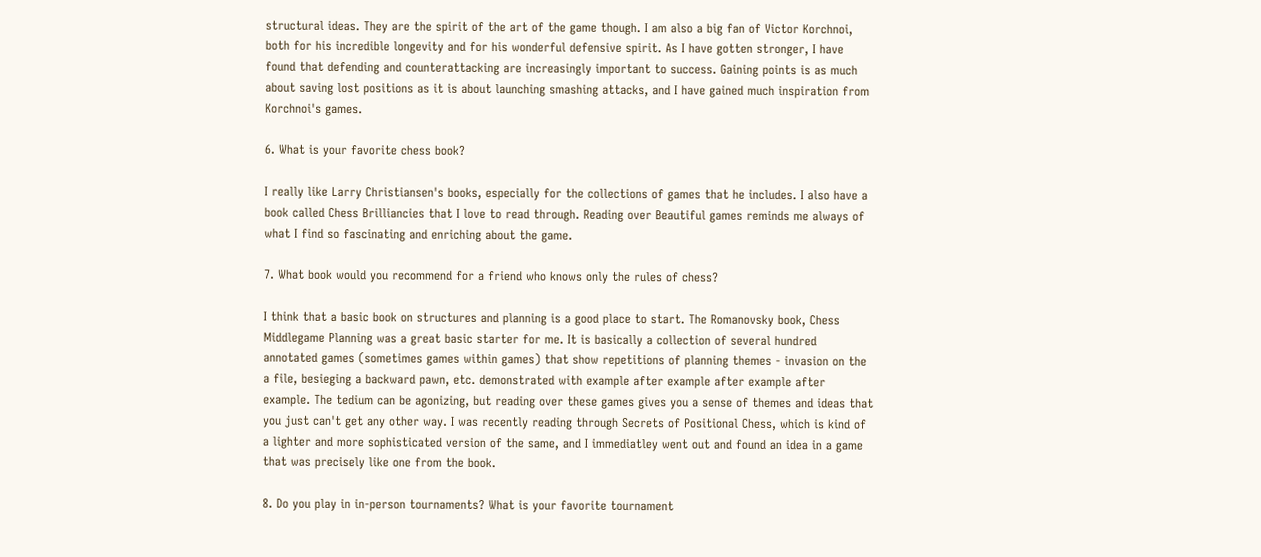structural ideas. They are the spirit of the art of the game though. I am also a big fan of Victor Korchnoi, both for his incredible longevity and for his wonderful defensive spirit. As I have gotten stronger, I have found that defending and counterattacking are increasingly important to success. Gaining points is as much about saving lost positions as it is about launching smashing attacks, and I have gained much inspiration from Korchnoi's games.

6. What is your favorite chess book?

I really like Larry Christiansen's books, especially for the collections of games that he includes. I also have a book called Chess Brilliancies that I love to read through. Reading over Beautiful games reminds me always of what I find so fascinating and enriching about the game.

7. What book would you recommend for a friend who knows only the rules of chess?

I think that a basic book on structures and planning is a good place to start. The Romanovsky book, Chess Middlegame Planning was a great basic starter for me. It is basically a collection of several hundred annotated games (sometimes games within games) that show repetitions of planning themes - invasion on the a file, besieging a backward pawn, etc. demonstrated with example after example after example after example. The tedium can be agonizing, but reading over these games gives you a sense of themes and ideas that you just can't get any other way. I was recently reading through Secrets of Positional Chess, which is kind of a lighter and more sophisticated version of the same, and I immediatley went out and found an idea in a game that was precisely like one from the book.

8. Do you play in in-person tournaments? What is your favorite tournament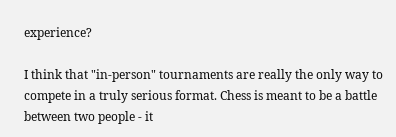experience?

I think that "in-person" tournaments are really the only way to compete in a truly serious format. Chess is meant to be a battle between two people - it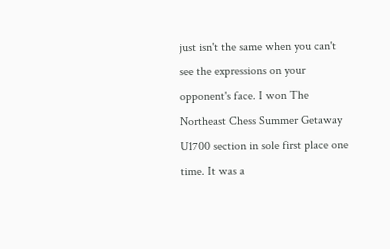just isn't the same when you can't see the expressions on your opponent's face. I won The Northeast Chess Summer Getaway U1700 section in sole first place one time. It was a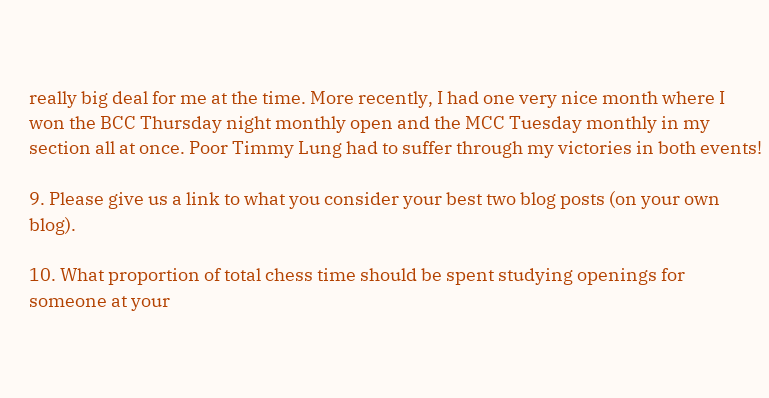really big deal for me at the time. More recently, I had one very nice month where I won the BCC Thursday night monthly open and the MCC Tuesday monthly in my section all at once. Poor Timmy Lung had to suffer through my victories in both events!

9. Please give us a link to what you consider your best two blog posts (on your own blog).

10. What proportion of total chess time should be spent studying openings for someone at your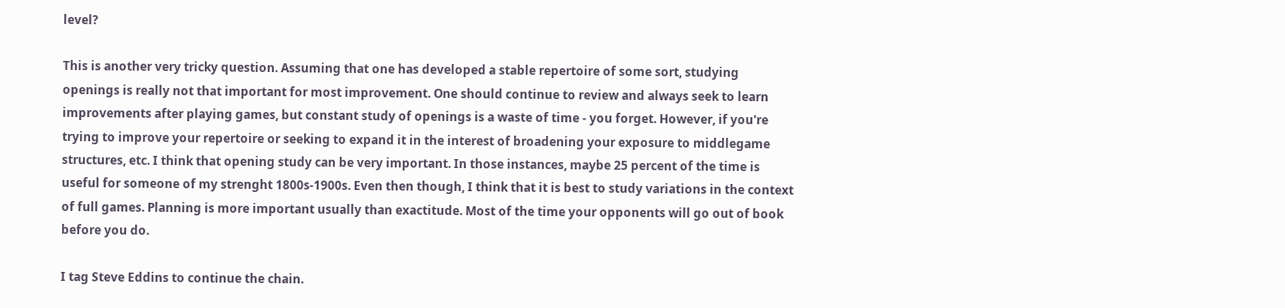level?

This is another very tricky question. Assuming that one has developed a stable repertoire of some sort, studying openings is really not that important for most improvement. One should continue to review and always seek to learn improvements after playing games, but constant study of openings is a waste of time - you forget. However, if you're trying to improve your repertoire or seeking to expand it in the interest of broadening your exposure to middlegame structures, etc. I think that opening study can be very important. In those instances, maybe 25 percent of the time is useful for someone of my strenght 1800s-1900s. Even then though, I think that it is best to study variations in the context of full games. Planning is more important usually than exactitude. Most of the time your opponents will go out of book before you do.

I tag Steve Eddins to continue the chain.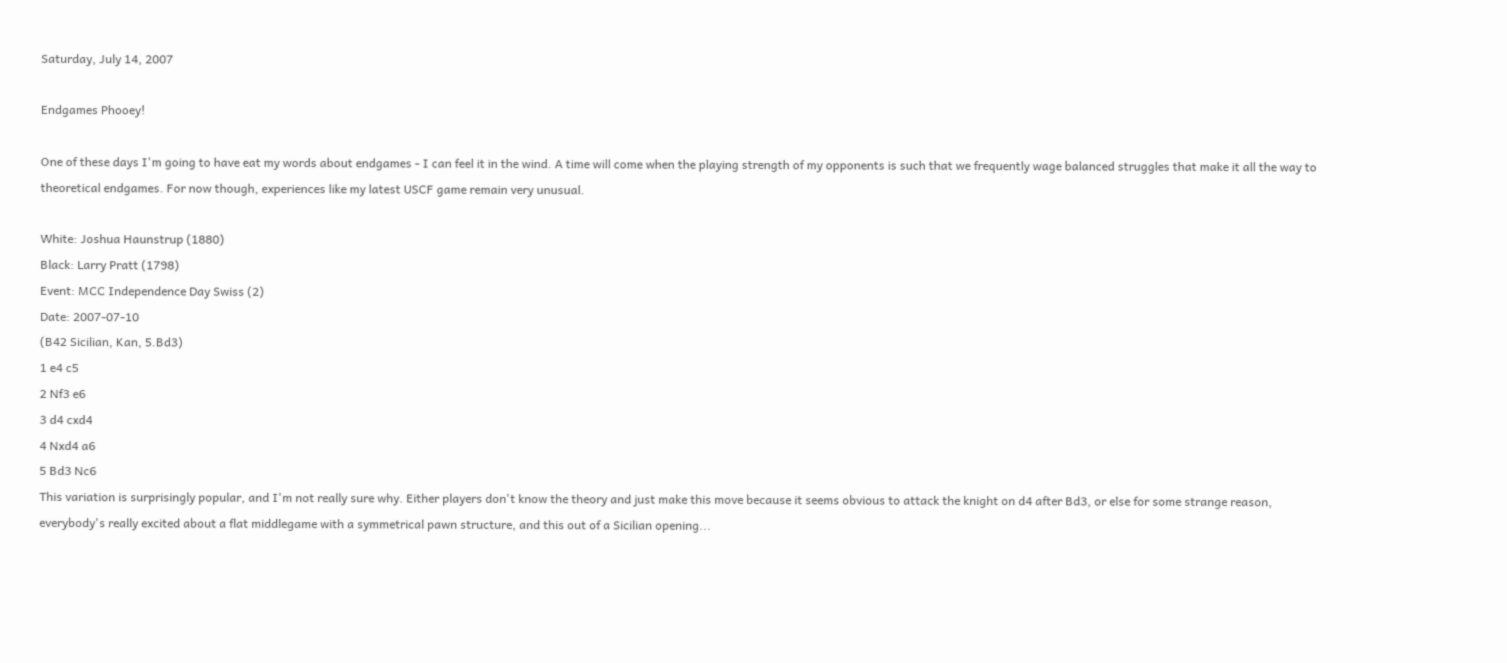Saturday, July 14, 2007

Endgames Phooey!

One of these days I'm going to have eat my words about endgames - I can feel it in the wind. A time will come when the playing strength of my opponents is such that we frequently wage balanced struggles that make it all the way to theoretical endgames. For now though, experiences like my latest USCF game remain very unusual.

White: Joshua Haunstrup (1880)
Black: Larry Pratt (1798)
Event: MCC Independence Day Swiss (2)
Date: 2007-07-10
(B42 Sicilian, Kan, 5.Bd3)
1 e4 c5
2 Nf3 e6
3 d4 cxd4
4 Nxd4 a6
5 Bd3 Nc6
This variation is surprisingly popular, and I'm not really sure why. Either players don't know the theory and just make this move because it seems obvious to attack the knight on d4 after Bd3, or else for some strange reason, everybody's really excited about a flat middlegame with a symmetrical pawn structure, and this out of a Sicilian opening...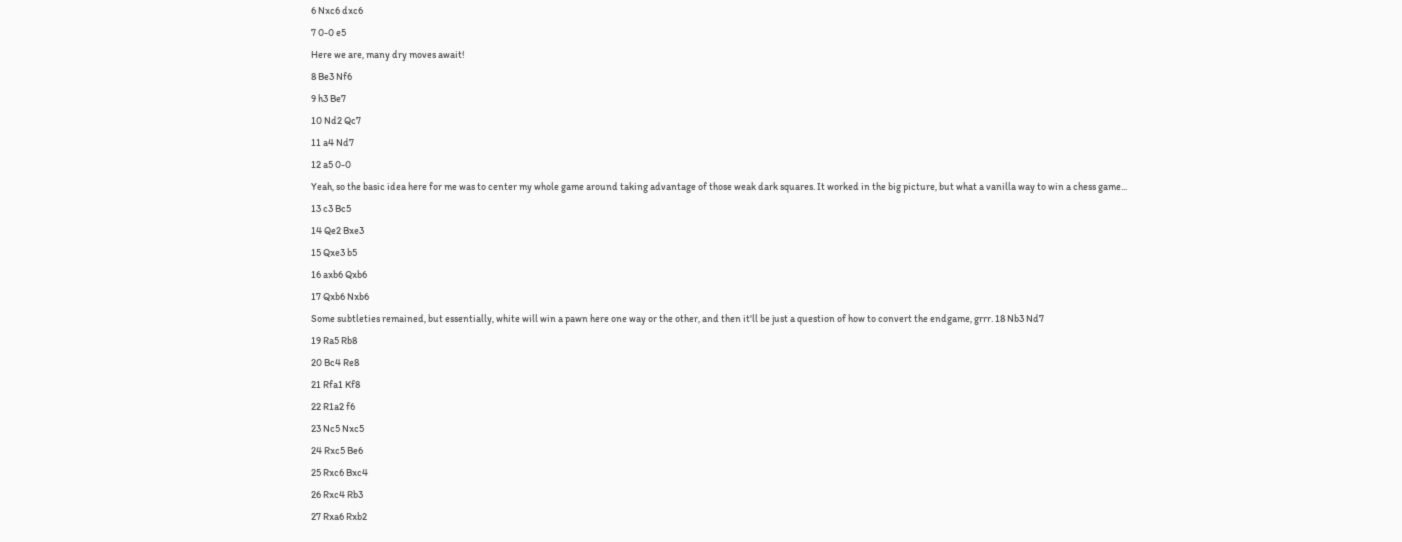6 Nxc6 dxc6
7 0-0 e5
Here we are, many dry moves await!
8 Be3 Nf6
9 h3 Be7
10 Nd2 Qc7
11 a4 Nd7
12 a5 0-0
Yeah, so the basic idea here for me was to center my whole game around taking advantage of those weak dark squares. It worked in the big picture, but what a vanilla way to win a chess game...
13 c3 Bc5
14 Qe2 Bxe3
15 Qxe3 b5
16 axb6 Qxb6
17 Qxb6 Nxb6
Some subtleties remained, but essentially, white will win a pawn here one way or the other, and then it'll be just a question of how to convert the endgame, grrr. 18 Nb3 Nd7
19 Ra5 Rb8
20 Bc4 Re8
21 Rfa1 Kf8
22 R1a2 f6
23 Nc5 Nxc5
24 Rxc5 Be6
25 Rxc6 Bxc4
26 Rxc4 Rb3
27 Rxa6 Rxb2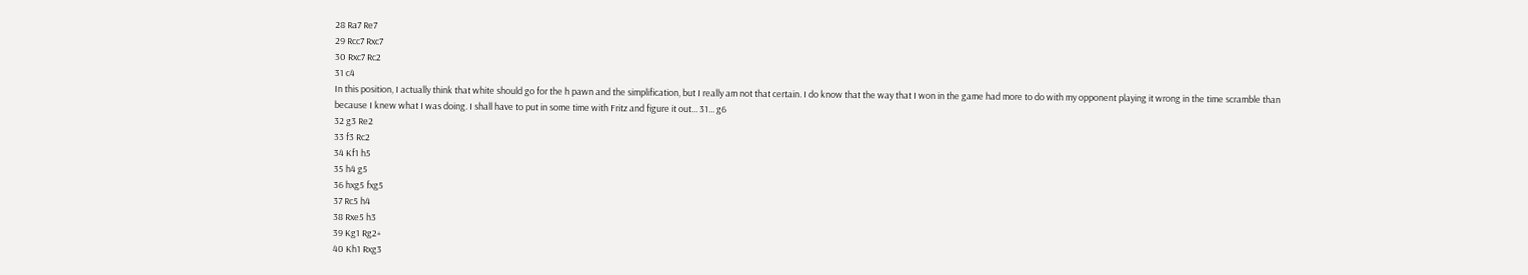28 Ra7 Re7
29 Rcc7 Rxc7
30 Rxc7 Rc2
31 c4
In this position, I actually think that white should go for the h pawn and the simplification, but I really am not that certain. I do know that the way that I won in the game had more to do with my opponent playing it wrong in the time scramble than because I knew what I was doing. I shall have to put in some time with Fritz and figure it out... 31... g6
32 g3 Re2
33 f3 Rc2
34 Kf1 h5
35 h4 g5
36 hxg5 fxg5
37 Rc5 h4
38 Rxe5 h3
39 Kg1 Rg2+
40 Kh1 Rxg3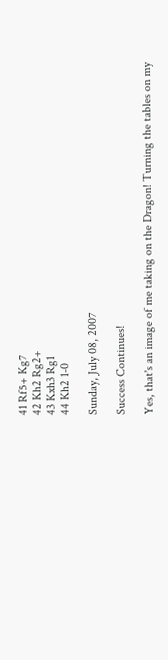41 Rf5+ Kg7
42 Kh2 Rg2+
43 Kxh3 Rg1
44 Kh2 1-0

Sunday, July 08, 2007

Success Continues!

Yes, that's an image of me taking on the Dragon! Turning the tables on my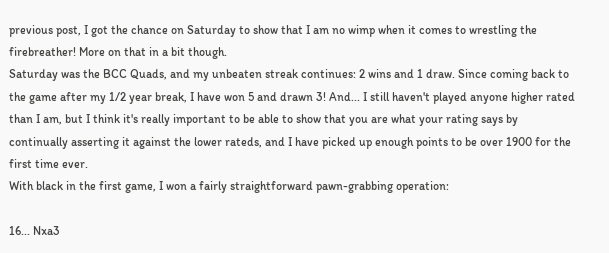previous post, I got the chance on Saturday to show that I am no wimp when it comes to wrestling the firebreather! More on that in a bit though.
Saturday was the BCC Quads, and my unbeaten streak continues: 2 wins and 1 draw. Since coming back to the game after my 1/2 year break, I have won 5 and drawn 3! And... I still haven't played anyone higher rated than I am, but I think it's really important to be able to show that you are what your rating says by continually asserting it against the lower rateds, and I have picked up enough points to be over 1900 for the first time ever.
With black in the first game, I won a fairly straightforward pawn-grabbing operation:

16... Nxa3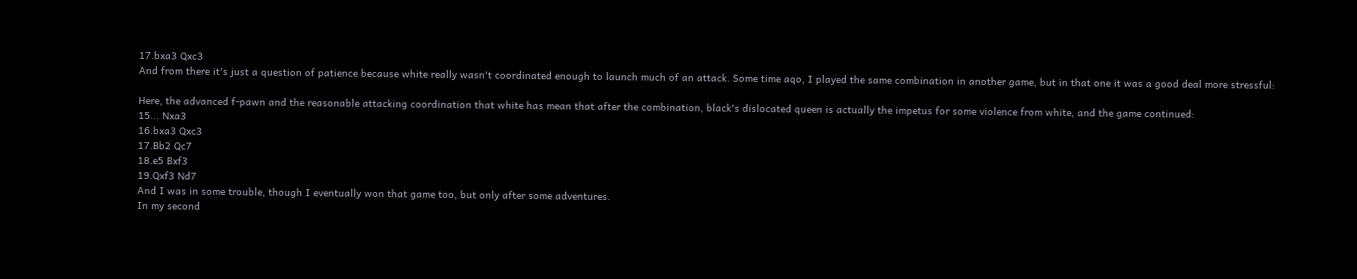17.bxa3 Qxc3
And from there it's just a question of patience because white really wasn't coordinated enough to launch much of an attack. Some time aqo, I played the same combination in another game, but in that one it was a good deal more stressful:

Here, the advanced f-pawn and the reasonable attacking coordination that white has mean that after the combination, black's dislocated queen is actually the impetus for some violence from white, and the game continued:
15... Nxa3
16.bxa3 Qxc3
17.Bb2 Qc7
18.e5 Bxf3
19.Qxf3 Nd7
And I was in some trouble, though I eventually won that game too, but only after some adventures.
In my second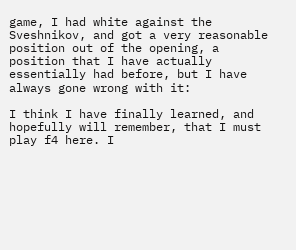game, I had white against the Sveshnikov, and got a very reasonable position out of the opening, a position that I have actually essentially had before, but I have always gone wrong with it:

I think I have finally learned, and hopefully will remember, that I must play f4 here. I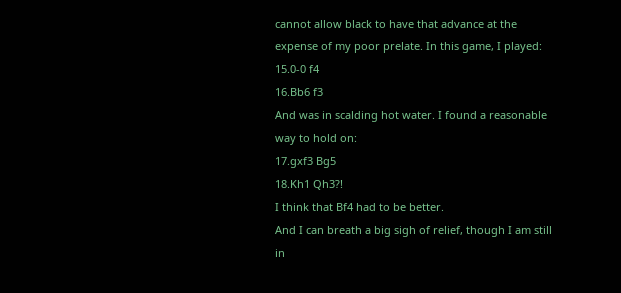cannot allow black to have that advance at the expense of my poor prelate. In this game, I played:
15.0-0 f4
16.Bb6 f3
And was in scalding hot water. I found a reasonable way to hold on:
17.gxf3 Bg5
18.Kh1 Qh3?!
I think that Bf4 had to be better.
And I can breath a big sigh of relief, though I am still in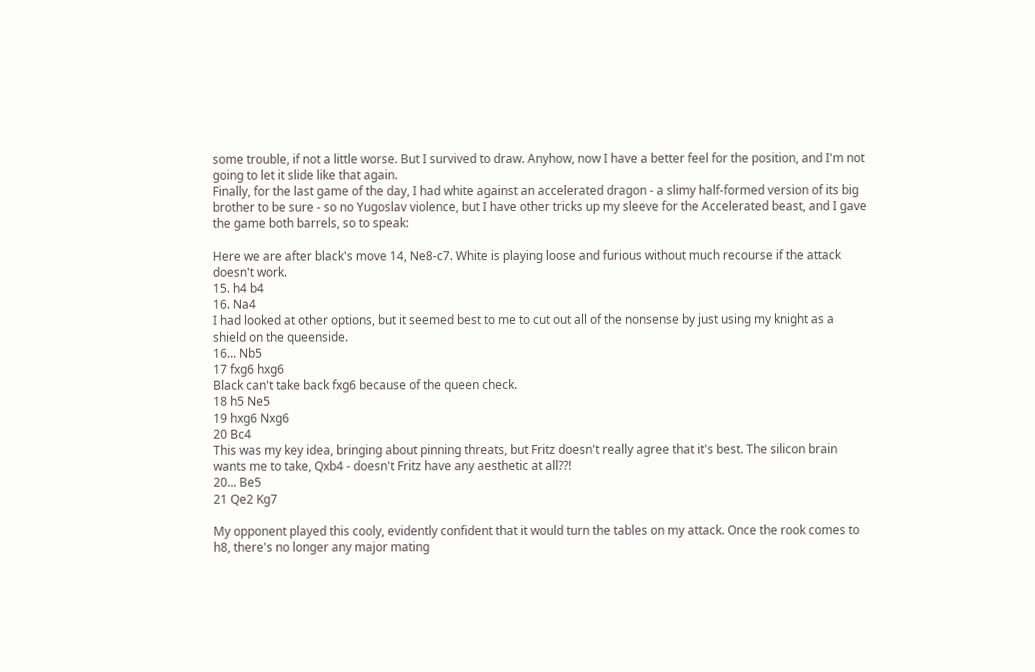some trouble, if not a little worse. But I survived to draw. Anyhow, now I have a better feel for the position, and I'm not going to let it slide like that again.
Finally, for the last game of the day, I had white against an accelerated dragon - a slimy half-formed version of its big brother to be sure - so no Yugoslav violence, but I have other tricks up my sleeve for the Accelerated beast, and I gave the game both barrels, so to speak:

Here we are after black's move 14, Ne8-c7. White is playing loose and furious without much recourse if the attack doesn't work.
15. h4 b4
16. Na4
I had looked at other options, but it seemed best to me to cut out all of the nonsense by just using my knight as a shield on the queenside.
16... Nb5
17 fxg6 hxg6
Black can't take back fxg6 because of the queen check.
18 h5 Ne5
19 hxg6 Nxg6
20 Bc4
This was my key idea, bringing about pinning threats, but Fritz doesn't really agree that it's best. The silicon brain wants me to take, Qxb4 - doesn't Fritz have any aesthetic at all??!
20... Be5
21 Qe2 Kg7

My opponent played this cooly, evidently confident that it would turn the tables on my attack. Once the rook comes to h8, there's no longer any major mating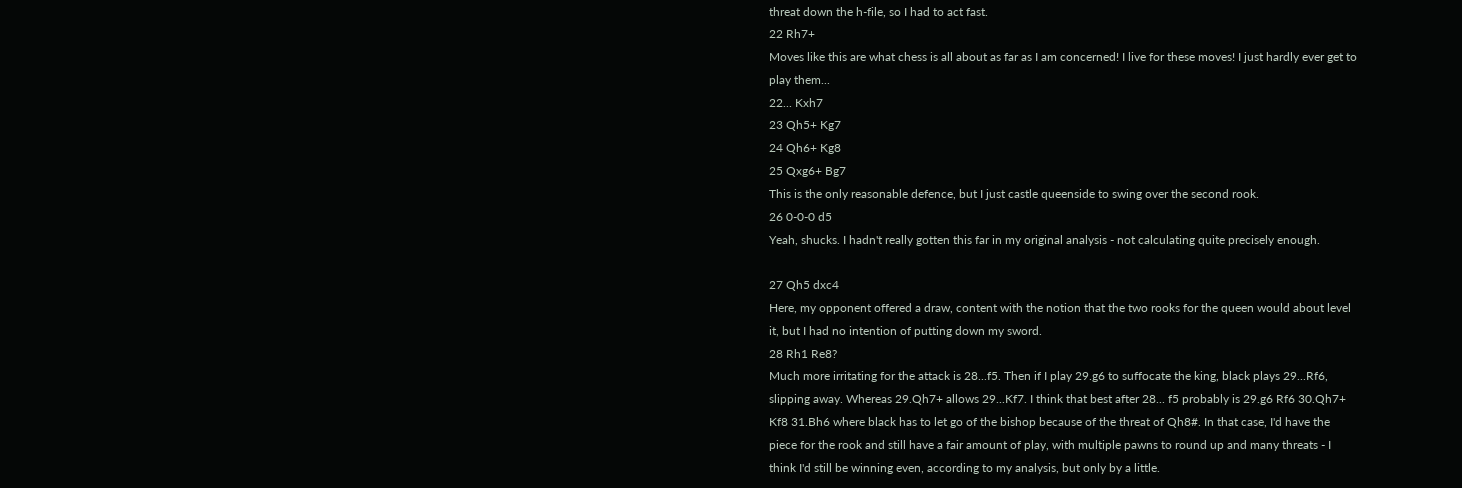threat down the h-file, so I had to act fast.
22 Rh7+
Moves like this are what chess is all about as far as I am concerned! I live for these moves! I just hardly ever get to play them...
22... Kxh7
23 Qh5+ Kg7
24 Qh6+ Kg8
25 Qxg6+ Bg7
This is the only reasonable defence, but I just castle queenside to swing over the second rook.
26 0-0-0 d5
Yeah, shucks. I hadn't really gotten this far in my original analysis - not calculating quite precisely enough.

27 Qh5 dxc4
Here, my opponent offered a draw, content with the notion that the two rooks for the queen would about level it, but I had no intention of putting down my sword.
28 Rh1 Re8?
Much more irritating for the attack is 28...f5. Then if I play 29.g6 to suffocate the king, black plays 29...Rf6, slipping away. Whereas 29.Qh7+ allows 29...Kf7. I think that best after 28... f5 probably is 29.g6 Rf6 30.Qh7+ Kf8 31.Bh6 where black has to let go of the bishop because of the threat of Qh8#. In that case, I'd have the piece for the rook and still have a fair amount of play, with multiple pawns to round up and many threats - I think I'd still be winning even, according to my analysis, but only by a little.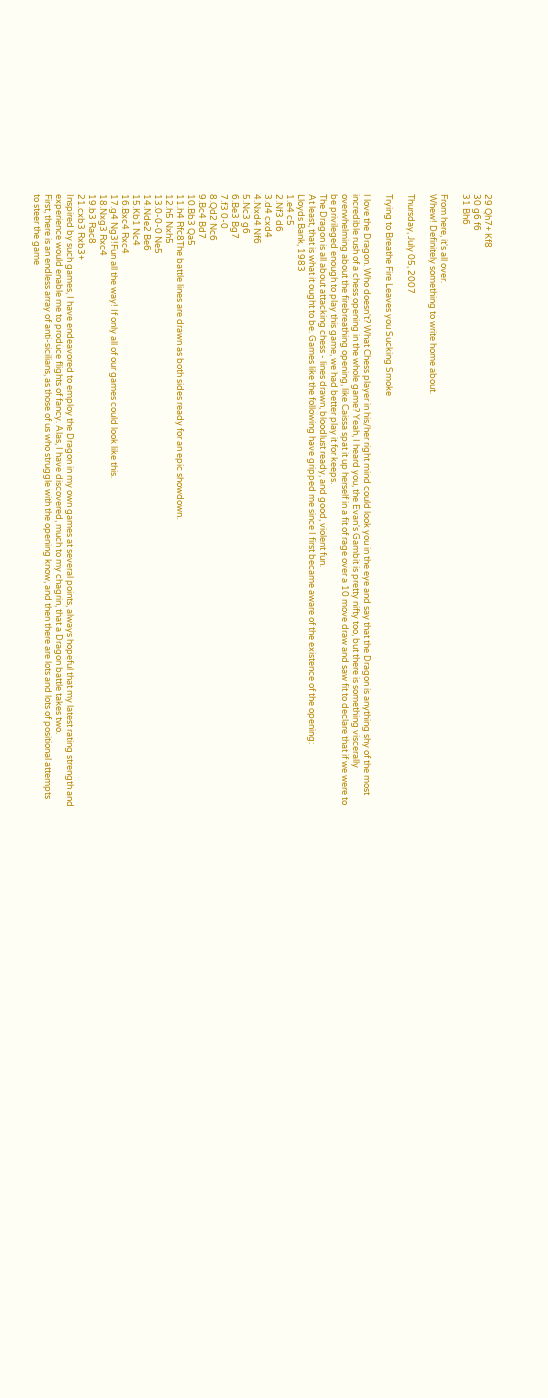29 Qh7+ Kf8
30 g6 f6
31 Bh6

From here, it's all over.
Whew! Definitely something to write home about.

Thursday, July 05, 2007

Trying to Breathe Fire Leaves you Sucking Smoke

I love the Dragon. Who doesn't? What Chess player in his/her right mind could look you in the eye and say that the Dragon is anything shy of the most incredible rush of a chess opening in the whole game? Yeah, I heard you, the Evan's Gambit is pretty nifty too, but there is something viscerally overwhelming about the firebreathing opening, like Caissa spat it up herself in a fit of rage over a 10 move draw and saw fit to declare that if we were to be privileged enough to play this game, we had better play it for keeps.
The Dragon is all about attacking chess - lines drawn, bloodlust ready, and good, violent fun.
At least, that is what it ought to be. Games like the following have gripped me since I first became aware of the existence of the opening:
Lloyds Bank, 1983
1.e4 c5
2.Nf3 d6
3.d4 cxd4
4.Nxd4 Nf6
5.Nc3 g6
6.Be3 Bg7
7.f3 0-0
8.Qd2 Nc6
9.Bc4 Bd7
10.Bb3 Qa5
11.h4 Rfc8The battle lines are drawn as both sides ready for an epic showdown.
12.h5 Nxh5
13.0-0-0 Ne5
14.Nde2 Be6
15.Kb1 Nc4
16.Bxc4 Rxc4
17.g4 Ng3!Fun all the way! If only all of our games could look like this.
18.Nxg3 Rxc4
19.b3 Rac8
21.cxb3 Rxb3+
Inspired by such games, I have endeavored to employ the Dragon in my own games at several points, always hopeful that my latest rating strength and experience would enable me to produce flights of fancy. Alas, I have discovered, much to my chagrin, that a Dragon battle takes two.
First, there is an endless array of anti-sicilians, as those of us who struggle with the opening know, and then there are lots and lots of positional attempts to steer the game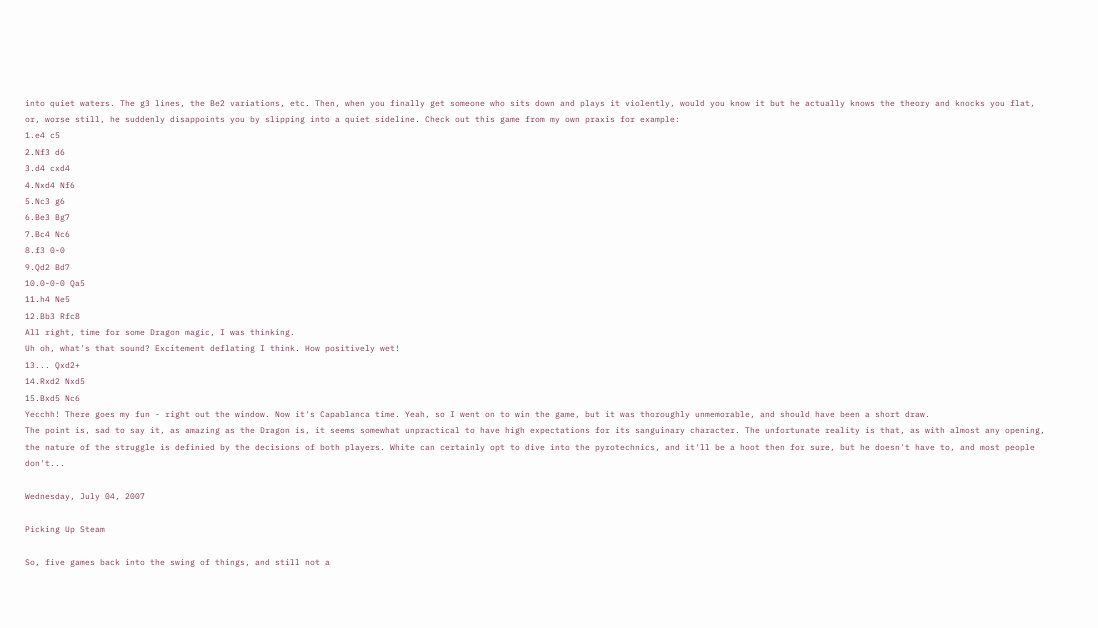into quiet waters. The g3 lines, the Be2 variations, etc. Then, when you finally get someone who sits down and plays it violently, would you know it but he actually knows the theory and knocks you flat, or, worse still, he suddenly disappoints you by slipping into a quiet sideline. Check out this game from my own praxis for example:
1.e4 c5
2.Nf3 d6
3.d4 cxd4
4.Nxd4 Nf6
5.Nc3 g6
6.Be3 Bg7
7.Bc4 Nc6
8.f3 0-0
9.Qd2 Bd7
10.0-0-0 Qa5
11.h4 Ne5
12.Bb3 Rfc8
All right, time for some Dragon magic, I was thinking.
Uh oh, what's that sound? Excitement deflating I think. How positively wet!
13... Qxd2+
14.Rxd2 Nxd5
15.Bxd5 Nc6
Yecchh! There goes my fun - right out the window. Now it's Capablanca time. Yeah, so I went on to win the game, but it was thoroughly unmemorable, and should have been a short draw.
The point is, sad to say it, as amazing as the Dragon is, it seems somewhat unpractical to have high expectations for its sanguinary character. The unfortunate reality is that, as with almost any opening, the nature of the struggle is definied by the decisions of both players. White can certainly opt to dive into the pyrotechnics, and it'll be a hoot then for sure, but he doesn't have to, and most people don't...

Wednesday, July 04, 2007

Picking Up Steam

So, five games back into the swing of things, and still not a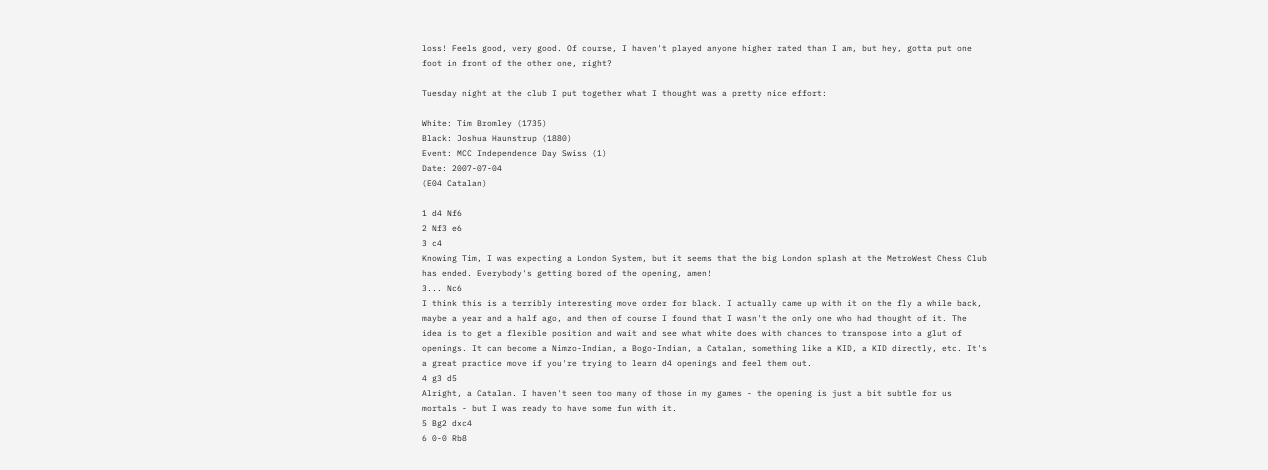loss! Feels good, very good. Of course, I haven't played anyone higher rated than I am, but hey, gotta put one foot in front of the other one, right?

Tuesday night at the club I put together what I thought was a pretty nice effort:

White: Tim Bromley (1735)
Black: Joshua Haunstrup (1880)
Event: MCC Independence Day Swiss (1)
Date: 2007-07-04
(E04 Catalan)

1 d4 Nf6
2 Nf3 e6
3 c4
Knowing Tim, I was expecting a London System, but it seems that the big London splash at the MetroWest Chess Club has ended. Everybody's getting bored of the opening, amen!
3... Nc6
I think this is a terribly interesting move order for black. I actually came up with it on the fly a while back, maybe a year and a half ago, and then of course I found that I wasn't the only one who had thought of it. The idea is to get a flexible position and wait and see what white does with chances to transpose into a glut of openings. It can become a Nimzo-Indian, a Bogo-Indian, a Catalan, something like a KID, a KID directly, etc. It's a great practice move if you're trying to learn d4 openings and feel them out.
4 g3 d5
Alright, a Catalan. I haven't seen too many of those in my games - the opening is just a bit subtle for us mortals - but I was ready to have some fun with it.
5 Bg2 dxc4
6 0-0 Rb8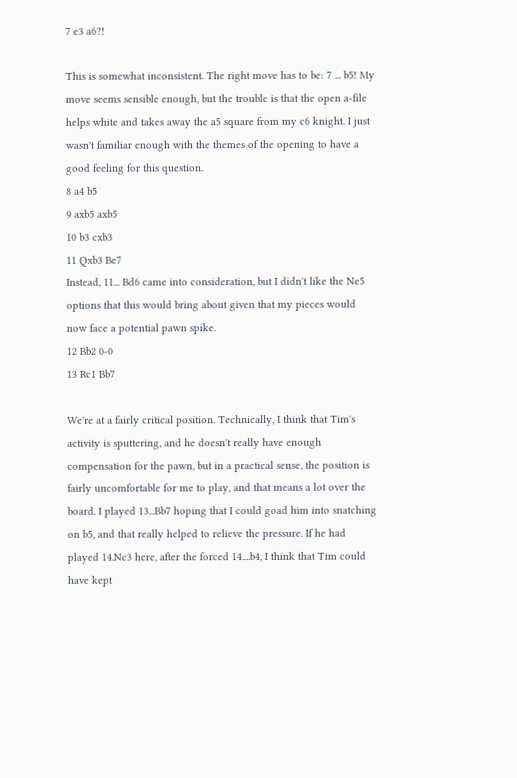7 e3 a6?!

This is somewhat inconsistent. The right move has to be: 7 ... b5! My move seems sensible enough, but the trouble is that the open a-file helps white and takes away the a5 square from my c6 knight. I just wasn't familiar enough with the themes of the opening to have a good feeling for this question.
8 a4 b5
9 axb5 axb5
10 b3 cxb3
11 Qxb3 Be7
Instead, 11... Bd6 came into consideration, but I didn't like the Ne5 options that this would bring about given that my pieces would now face a potential pawn spike.
12 Bb2 0-0
13 Rc1 Bb7

We're at a fairly critical position. Technically, I think that Tim's activity is sputtering, and he doesn't really have enough compensation for the pawn, but in a practical sense, the position is fairly uncomfortable for me to play, and that means a lot over the board. I played 13...Bb7 hoping that I could goad him into snatching on b5, and that really helped to relieve the pressure. If he had played 14.Nc3 here, after the forced 14....b4, I think that Tim could have kept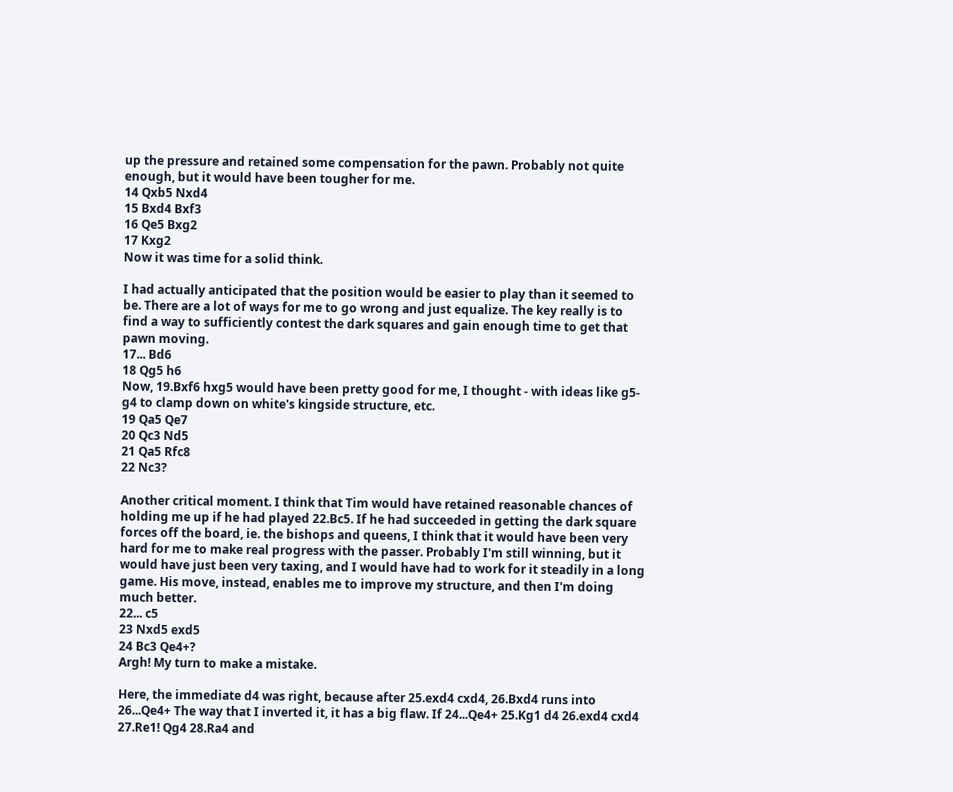up the pressure and retained some compensation for the pawn. Probably not quite enough, but it would have been tougher for me.
14 Qxb5 Nxd4
15 Bxd4 Bxf3
16 Qe5 Bxg2
17 Kxg2
Now it was time for a solid think.

I had actually anticipated that the position would be easier to play than it seemed to be. There are a lot of ways for me to go wrong and just equalize. The key really is to find a way to sufficiently contest the dark squares and gain enough time to get that pawn moving.
17... Bd6
18 Qg5 h6
Now, 19.Bxf6 hxg5 would have been pretty good for me, I thought - with ideas like g5-g4 to clamp down on white's kingside structure, etc.
19 Qa5 Qe7
20 Qc3 Nd5
21 Qa5 Rfc8
22 Nc3?

Another critical moment. I think that Tim would have retained reasonable chances of holding me up if he had played 22.Bc5. If he had succeeded in getting the dark square forces off the board, ie. the bishops and queens, I think that it would have been very hard for me to make real progress with the passer. Probably I'm still winning, but it would have just been very taxing, and I would have had to work for it steadily in a long game. His move, instead, enables me to improve my structure, and then I'm doing much better.
22... c5
23 Nxd5 exd5
24 Bc3 Qe4+?
Argh! My turn to make a mistake.

Here, the immediate d4 was right, because after 25.exd4 cxd4, 26.Bxd4 runs into 26...Qe4+ The way that I inverted it, it has a big flaw. If 24...Qe4+ 25.Kg1 d4 26.exd4 cxd4 27.Re1! Qg4 28.Ra4 and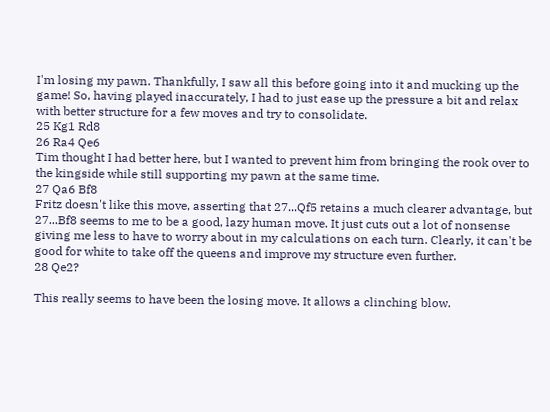I'm losing my pawn. Thankfully, I saw all this before going into it and mucking up the game! So, having played inaccurately, I had to just ease up the pressure a bit and relax with better structure for a few moves and try to consolidate.
25 Kg1 Rd8
26 Ra4 Qe6
Tim thought I had better here, but I wanted to prevent him from bringing the rook over to the kingside while still supporting my pawn at the same time.
27 Qa6 Bf8
Fritz doesn't like this move, asserting that 27...Qf5 retains a much clearer advantage, but 27...Bf8 seems to me to be a good, lazy human move. It just cuts out a lot of nonsense giving me less to have to worry about in my calculations on each turn. Clearly, it can't be good for white to take off the queens and improve my structure even further.
28 Qe2?

This really seems to have been the losing move. It allows a clinching blow.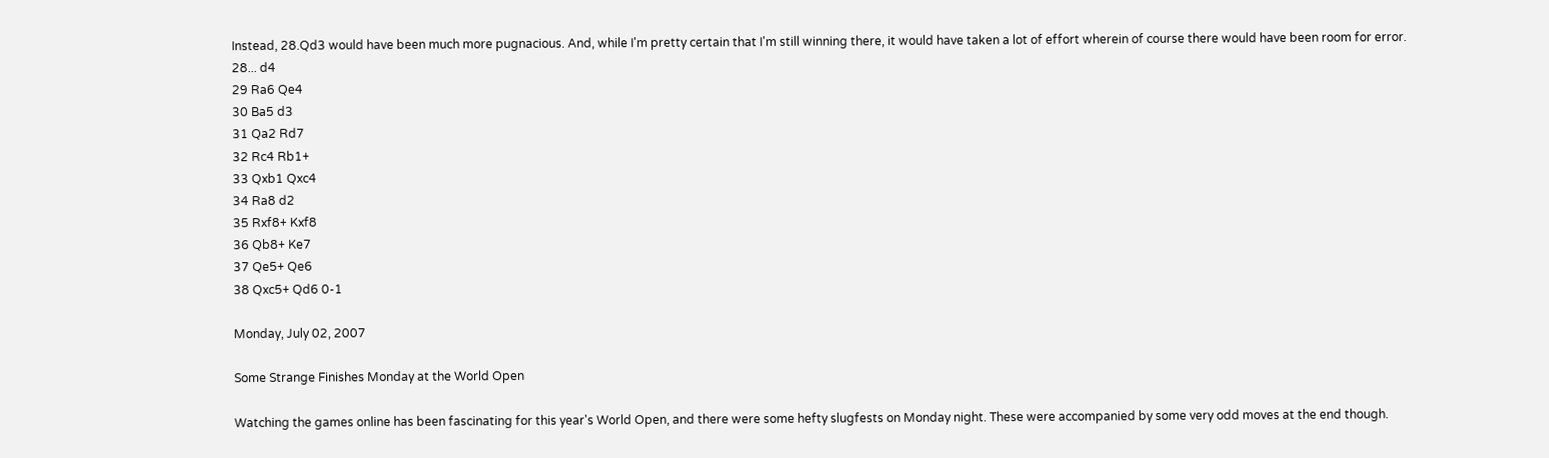Instead, 28.Qd3 would have been much more pugnacious. And, while I'm pretty certain that I'm still winning there, it would have taken a lot of effort wherein of course there would have been room for error.
28... d4
29 Ra6 Qe4
30 Ba5 d3
31 Qa2 Rd7
32 Rc4 Rb1+
33 Qxb1 Qxc4
34 Ra8 d2
35 Rxf8+ Kxf8
36 Qb8+ Ke7
37 Qe5+ Qe6
38 Qxc5+ Qd6 0-1

Monday, July 02, 2007

Some Strange Finishes Monday at the World Open

Watching the games online has been fascinating for this year's World Open, and there were some hefty slugfests on Monday night. These were accompanied by some very odd moves at the end though.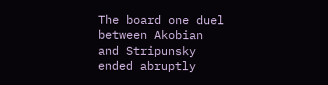The board one duel between Akobian and Stripunsky ended abruptly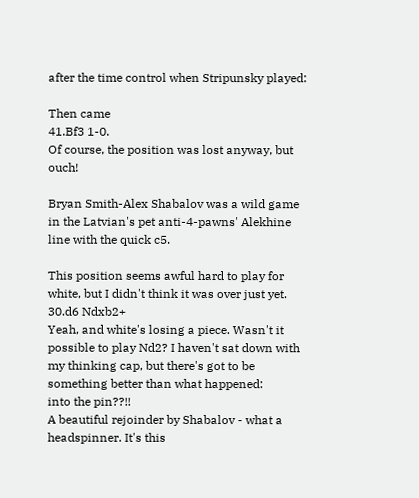after the time control when Stripunsky played:

Then came
41.Bf3 1-0.
Of course, the position was lost anyway, but ouch!

Bryan Smith-Alex Shabalov was a wild game in the Latvian's pet anti-4-pawns' Alekhine line with the quick c5.

This position seems awful hard to play for white, but I didn't think it was over just yet.
30.d6 Ndxb2+
Yeah, and white's losing a piece. Wasn't it possible to play Nd2? I haven't sat down with my thinking cap, but there's got to be something better than what happened:
into the pin??!!
A beautiful rejoinder by Shabalov - what a headspinner. It's this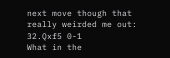next move though that really weirded me out:
32.Qxf5 0-1
What in the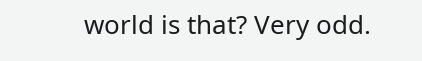world is that? Very odd.